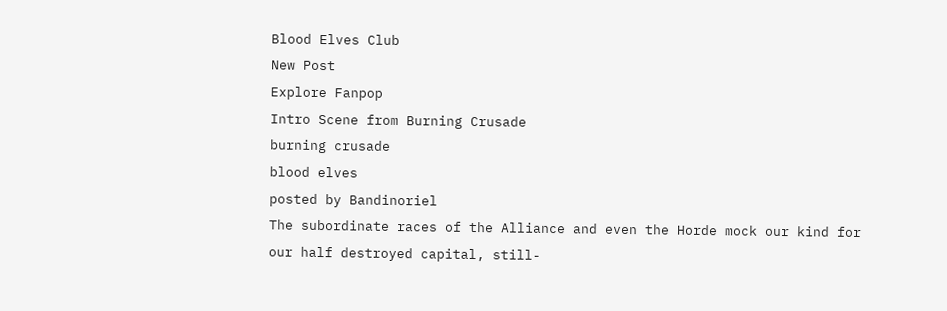Blood Elves Club
New Post
Explore Fanpop
Intro Scene from Burning Crusade
burning crusade
blood elves
posted by Bandinoriel
The subordinate races of the Alliance and even the Horde mock our kind for our half destroyed capital, still-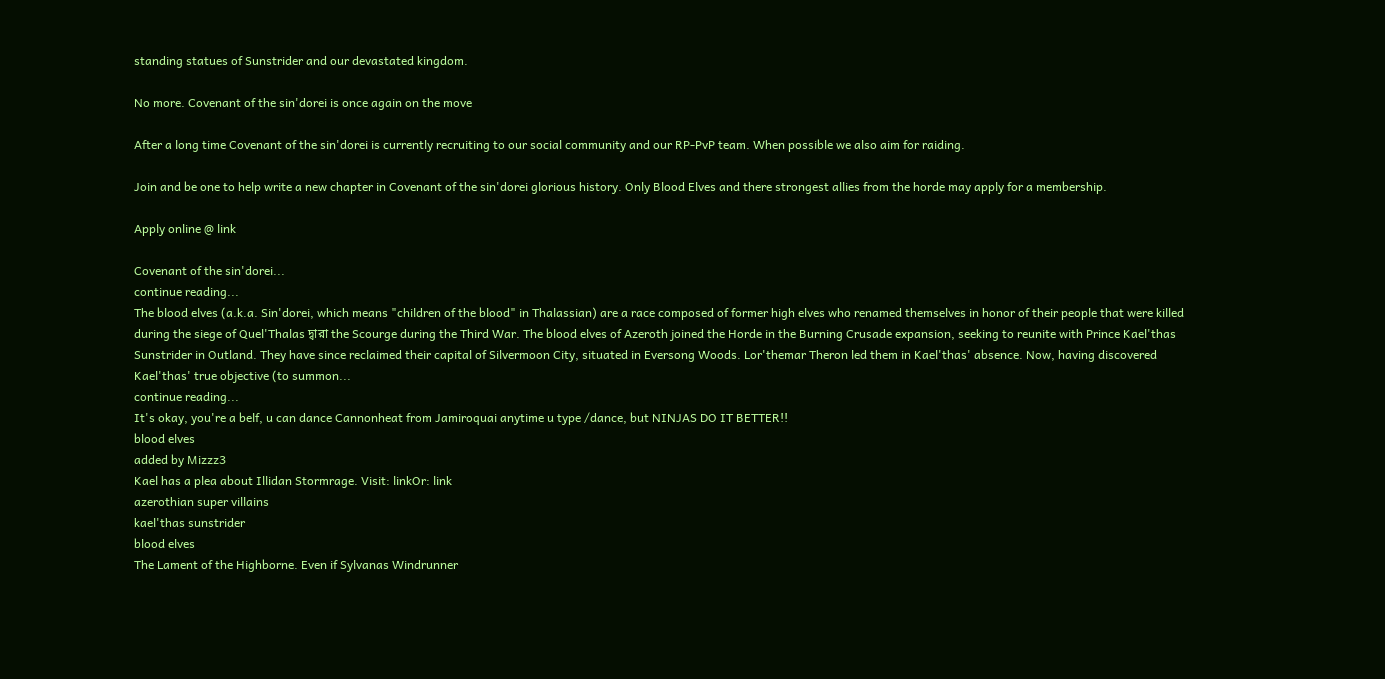standing statues of Sunstrider and our devastated kingdom.

No more. Covenant of the sin'dorei is once again on the move

After a long time Covenant of the sin'dorei is currently recruiting to our social community and our RP-PvP team. When possible we also aim for raiding.

Join and be one to help write a new chapter in Covenant of the sin'dorei glorious history. Only Blood Elves and there strongest allies from the horde may apply for a membership.

Apply online @ link

Covenant of the sin'dorei...
continue reading...
The blood elves (a.k.a. Sin'dorei, which means "children of the blood" in Thalassian) are a race composed of former high elves who renamed themselves in honor of their people that were killed during the siege of Quel'Thalas দ্বারা the Scourge during the Third War. The blood elves of Azeroth joined the Horde in the Burning Crusade expansion, seeking to reunite with Prince Kael'thas Sunstrider in Outland. They have since reclaimed their capital of Silvermoon City, situated in Eversong Woods. Lor'themar Theron led them in Kael'thas' absence. Now, having discovered Kael'thas' true objective (to summon...
continue reading...
It's okay, you're a belf, u can dance Cannonheat from Jamiroquai anytime u type /dance, but NINJAS DO IT BETTER!!
blood elves
added by Mizzz3
Kael has a plea about Illidan Stormrage. Visit: linkOr: link
azerothian super villains
kael'thas sunstrider
blood elves
The Lament of the Highborne. Even if Sylvanas Windrunner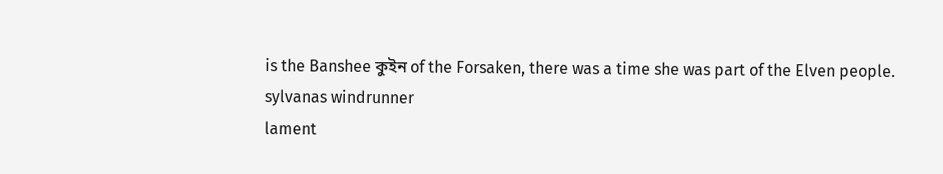is the Banshee কুইন of the Forsaken, there was a time she was part of the Elven people.
sylvanas windrunner
lament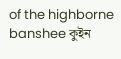of the highborne
banshee কুইন